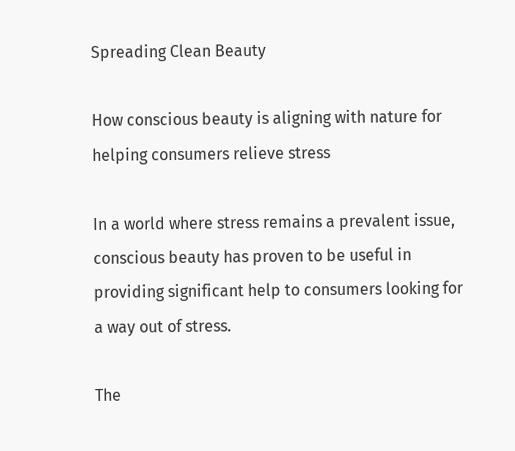Spreading Clean Beauty

How conscious beauty is aligning with nature for helping consumers relieve stress

In a world where stress remains a prevalent issue, conscious beauty has proven to be useful in providing significant help to consumers looking for a way out of stress.

The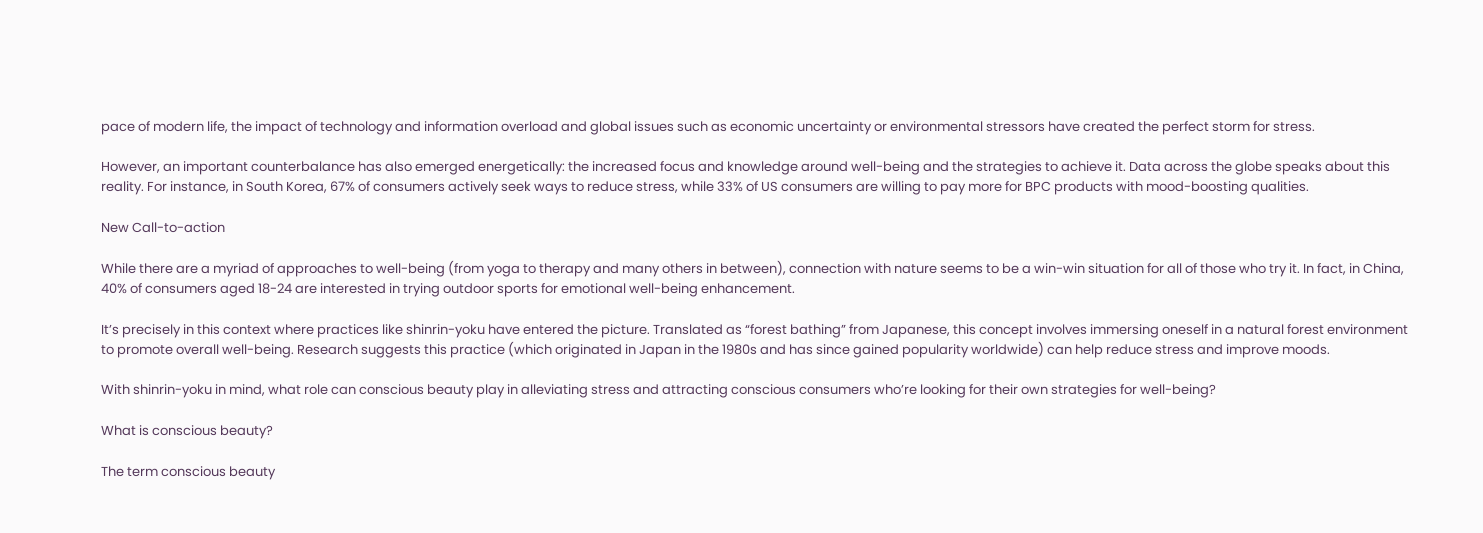pace of modern life, the impact of technology and information overload and global issues such as economic uncertainty or environmental stressors have created the perfect storm for stress.

However, an important counterbalance has also emerged energetically: the increased focus and knowledge around well-being and the strategies to achieve it. Data across the globe speaks about this reality. For instance, in South Korea, 67% of consumers actively seek ways to reduce stress, while 33% of US consumers are willing to pay more for BPC products with mood-boosting qualities.

New Call-to-action

While there are a myriad of approaches to well-being (from yoga to therapy and many others in between), connection with nature seems to be a win-win situation for all of those who try it. In fact, in China, 40% of consumers aged 18-24 are interested in trying outdoor sports for emotional well-being enhancement.

It’s precisely in this context where practices like shinrin-yoku have entered the picture. Translated as “forest bathing” from Japanese, this concept involves immersing oneself in a natural forest environment to promote overall well-being. Research suggests this practice (which originated in Japan in the 1980s and has since gained popularity worldwide) can help reduce stress and improve moods.

With shinrin-yoku in mind, what role can conscious beauty play in alleviating stress and attracting conscious consumers who’re looking for their own strategies for well-being?

What is conscious beauty?

The term conscious beauty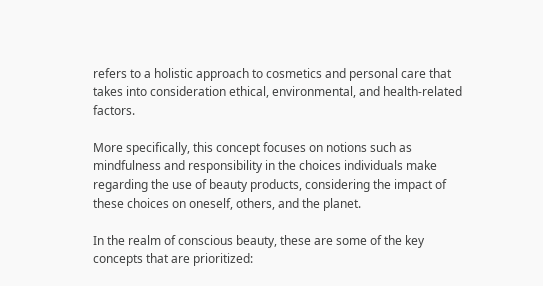refers to a holistic approach to cosmetics and personal care that takes into consideration ethical, environmental, and health-related factors.

More specifically, this concept focuses on notions such as mindfulness and responsibility in the choices individuals make regarding the use of beauty products, considering the impact of these choices on oneself, others, and the planet.

In the realm of conscious beauty, these are some of the key concepts that are prioritized: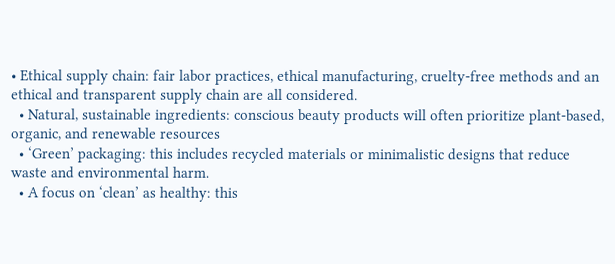• Ethical supply chain: fair labor practices, ethical manufacturing, cruelty-free methods and an ethical and transparent supply chain are all considered.
  • Natural, sustainable ingredients: conscious beauty products will often prioritize plant-based, organic, and renewable resources
  • ‘Green’ packaging: this includes recycled materials or minimalistic designs that reduce waste and environmental harm.
  • A focus on ‘clean’ as healthy: this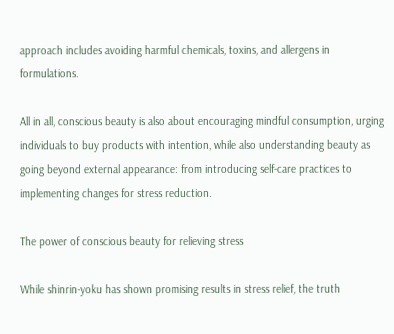approach includes avoiding harmful chemicals, toxins, and allergens in formulations.

All in all, conscious beauty is also about encouraging mindful consumption, urging individuals to buy products with intention, while also understanding beauty as going beyond external appearance: from introducing self-care practices to implementing changes for stress reduction.

The power of conscious beauty for relieving stress

While shinrin-yoku has shown promising results in stress relief, the truth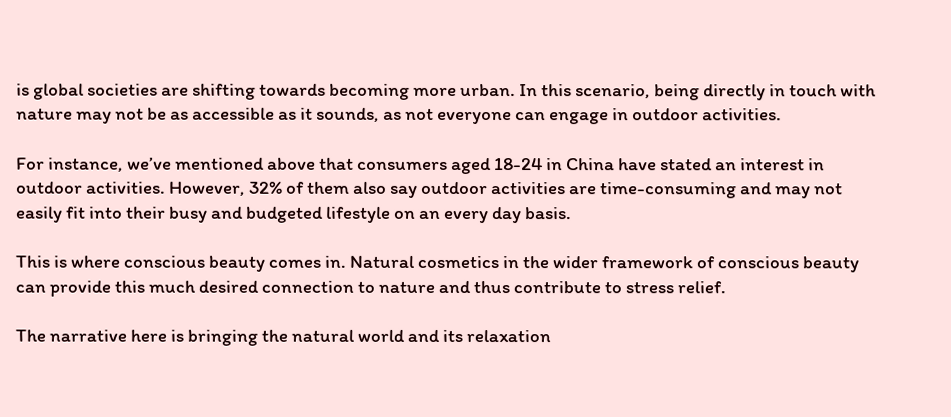is global societies are shifting towards becoming more urban. In this scenario, being directly in touch with nature may not be as accessible as it sounds, as not everyone can engage in outdoor activities.

For instance, we’ve mentioned above that consumers aged 18-24 in China have stated an interest in outdoor activities. However, 32% of them also say outdoor activities are time-consuming and may not easily fit into their busy and budgeted lifestyle on an every day basis.

This is where conscious beauty comes in. Natural cosmetics in the wider framework of conscious beauty can provide this much desired connection to nature and thus contribute to stress relief.

The narrative here is bringing the natural world and its relaxation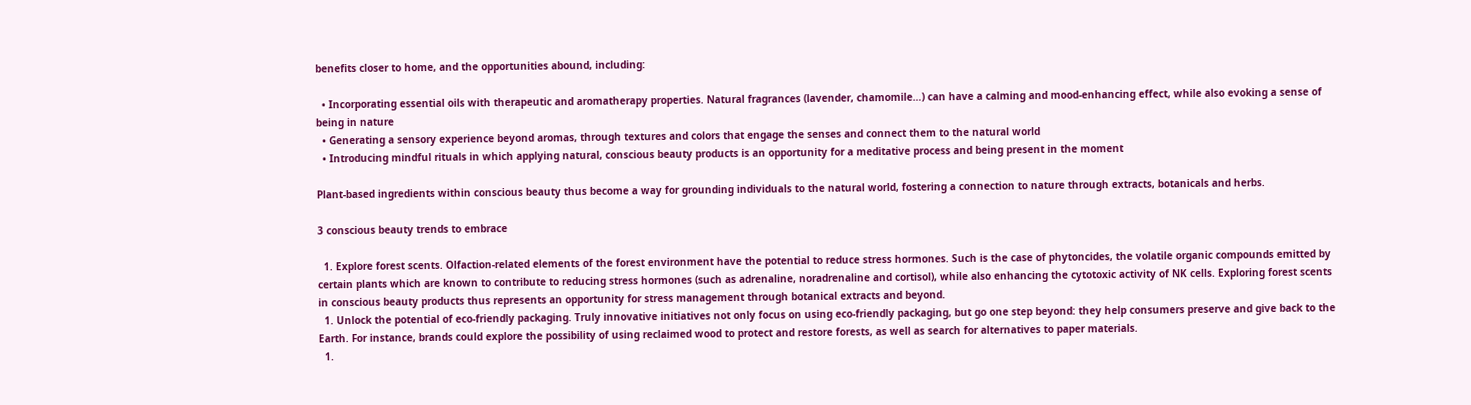benefits closer to home, and the opportunities abound, including:

  • Incorporating essential oils with therapeutic and aromatherapy properties. Natural fragrances (lavender, chamomile…) can have a calming and mood-enhancing effect, while also evoking a sense of being in nature
  • Generating a sensory experience beyond aromas, through textures and colors that engage the senses and connect them to the natural world
  • Introducing mindful rituals in which applying natural, conscious beauty products is an opportunity for a meditative process and being present in the moment

Plant-based ingredients within conscious beauty thus become a way for grounding individuals to the natural world, fostering a connection to nature through extracts, botanicals and herbs.

3 conscious beauty trends to embrace

  1. Explore forest scents. Olfaction-related elements of the forest environment have the potential to reduce stress hormones. Such is the case of phytoncides, the volatile organic compounds emitted by certain plants which are known to contribute to reducing stress hormones (such as adrenaline, noradrenaline and cortisol), while also enhancing the cytotoxic activity of NK cells. Exploring forest scents in conscious beauty products thus represents an opportunity for stress management through botanical extracts and beyond.
  1. Unlock the potential of eco-friendly packaging. Truly innovative initiatives not only focus on using eco-friendly packaging, but go one step beyond: they help consumers preserve and give back to the Earth. For instance, brands could explore the possibility of using reclaimed wood to protect and restore forests, as well as search for alternatives to paper materials.
  1.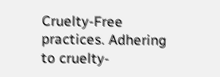Cruelty-Free practices. Adhering to cruelty-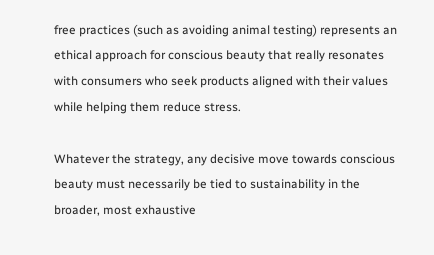free practices (such as avoiding animal testing) represents an ethical approach for conscious beauty that really resonates with consumers who seek products aligned with their values while helping them reduce stress.

Whatever the strategy, any decisive move towards conscious beauty must necessarily be tied to sustainability in the broader, most exhaustive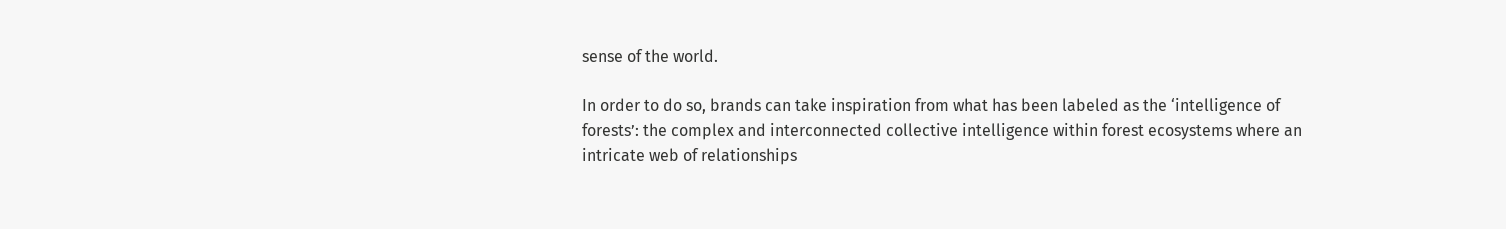sense of the world.

In order to do so, brands can take inspiration from what has been labeled as the ‘intelligence of forests’: the complex and interconnected collective intelligence within forest ecosystems where an intricate web of relationships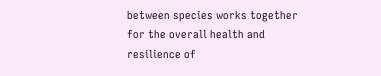between species works together for the overall health and resilience of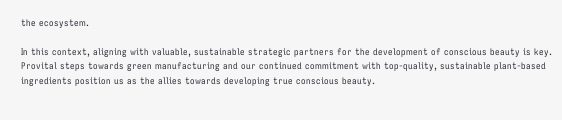the ecosystem.

In this context, aligning with valuable, sustainable strategic partners for the development of conscious beauty is key. Provital steps towards green manufacturing and our continued commitment with top-quality, sustainable plant-based ingredients position us as the allies towards developing true conscious beauty.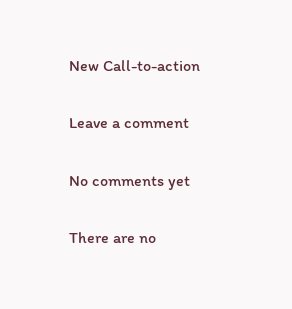New Call-to-action

Leave a comment

No comments yet

There are no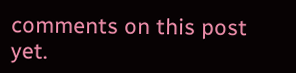comments on this post yet.